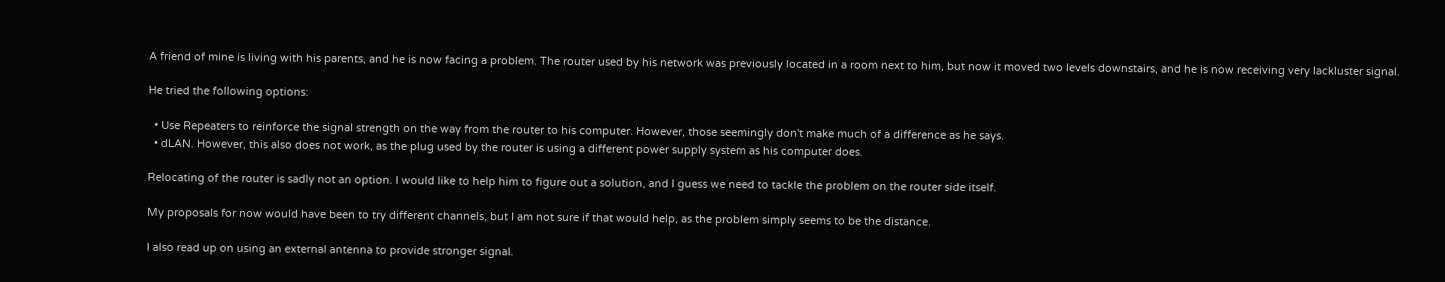A friend of mine is living with his parents, and he is now facing a problem. The router used by his network was previously located in a room next to him, but now it moved two levels downstairs, and he is now receiving very lackluster signal.

He tried the following options:

  • Use Repeaters to reinforce the signal strength on the way from the router to his computer. However, those seemingly don't make much of a difference as he says.
  • dLAN. However, this also does not work, as the plug used by the router is using a different power supply system as his computer does.

Relocating of the router is sadly not an option. I would like to help him to figure out a solution, and I guess we need to tackle the problem on the router side itself.

My proposals for now would have been to try different channels, but I am not sure if that would help, as the problem simply seems to be the distance.

I also read up on using an external antenna to provide stronger signal.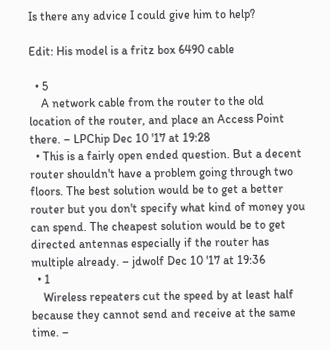Is there any advice I could give him to help?

Edit: His model is a fritz box 6490 cable

  • 5
    A network cable from the router to the old location of the router, and place an Access Point there. – LPChip Dec 10 '17 at 19:28
  • This is a fairly open ended question. But a decent router shouldn't have a problem going through two floors. The best solution would be to get a better router but you don't specify what kind of money you can spend. The cheapest solution would be to get directed antennas especially if the router has multiple already. – jdwolf Dec 10 '17 at 19:36
  • 1
    Wireless repeaters cut the speed by at least half because they cannot send and receive at the same time. –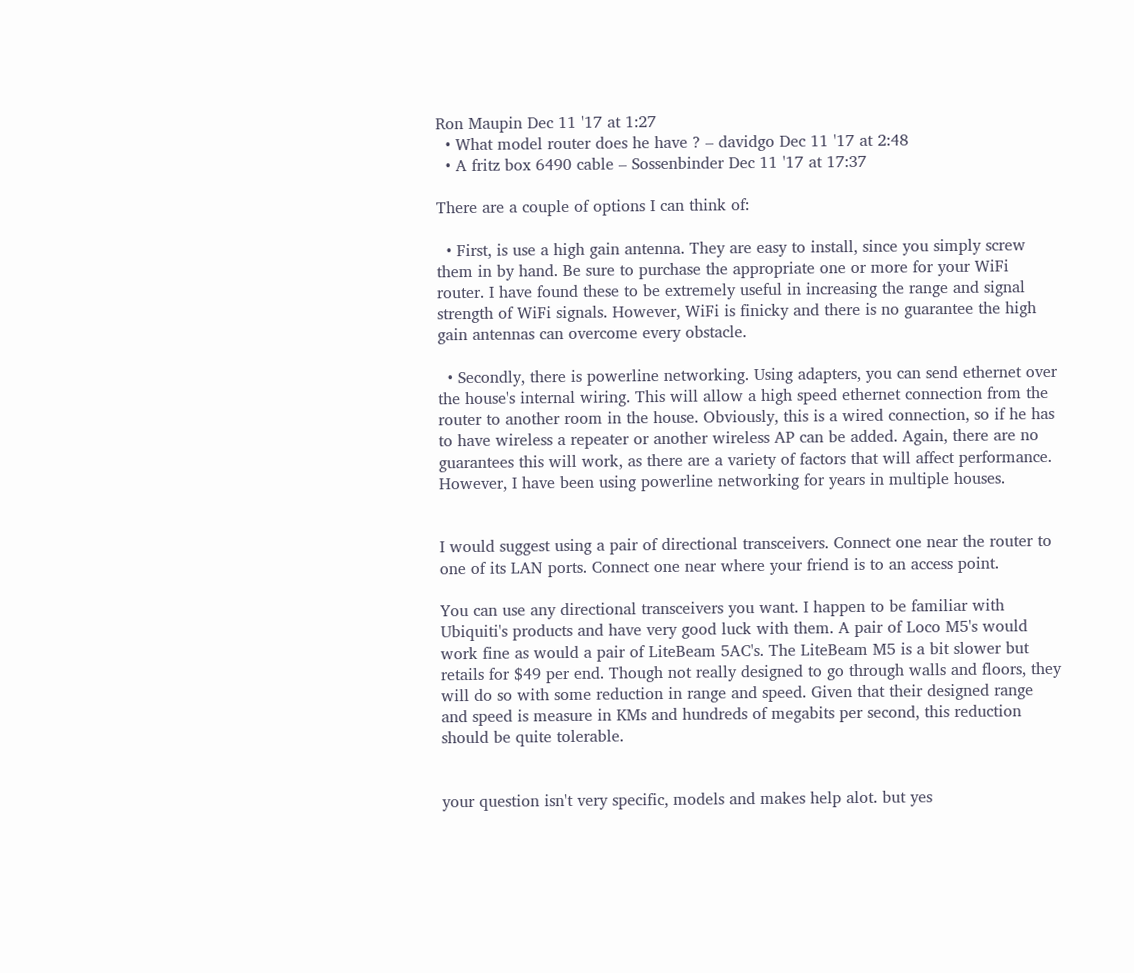Ron Maupin Dec 11 '17 at 1:27
  • What model router does he have ? – davidgo Dec 11 '17 at 2:48
  • A fritz box 6490 cable – Sossenbinder Dec 11 '17 at 17:37

There are a couple of options I can think of:

  • First, is use a high gain antenna. They are easy to install, since you simply screw them in by hand. Be sure to purchase the appropriate one or more for your WiFi router. I have found these to be extremely useful in increasing the range and signal strength of WiFi signals. However, WiFi is finicky and there is no guarantee the high gain antennas can overcome every obstacle.

  • Secondly, there is powerline networking. Using adapters, you can send ethernet over the house's internal wiring. This will allow a high speed ethernet connection from the router to another room in the house. Obviously, this is a wired connection, so if he has to have wireless a repeater or another wireless AP can be added. Again, there are no guarantees this will work, as there are a variety of factors that will affect performance. However, I have been using powerline networking for years in multiple houses.


I would suggest using a pair of directional transceivers. Connect one near the router to one of its LAN ports. Connect one near where your friend is to an access point.

You can use any directional transceivers you want. I happen to be familiar with Ubiquiti's products and have very good luck with them. A pair of Loco M5's would work fine as would a pair of LiteBeam 5AC's. The LiteBeam M5 is a bit slower but retails for $49 per end. Though not really designed to go through walls and floors, they will do so with some reduction in range and speed. Given that their designed range and speed is measure in KMs and hundreds of megabits per second, this reduction should be quite tolerable.


your question isn't very specific, models and makes help alot. but yes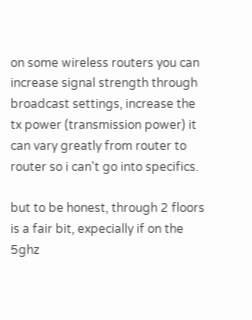on some wireless routers you can increase signal strength through broadcast settings, increase the tx power (transmission power) it can vary greatly from router to router so i can't go into specifics.

but to be honest, through 2 floors is a fair bit, expecially if on the 5ghz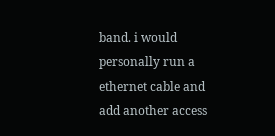band. i would personally run a ethernet cable and add another access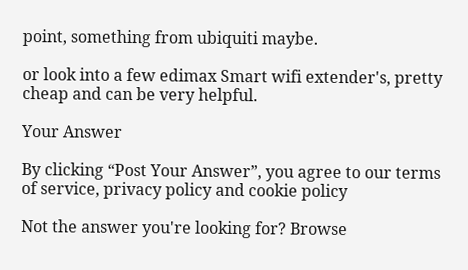point, something from ubiquiti maybe.

or look into a few edimax Smart wifi extender's, pretty cheap and can be very helpful.

Your Answer

By clicking “Post Your Answer”, you agree to our terms of service, privacy policy and cookie policy

Not the answer you're looking for? Browse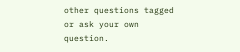other questions tagged or ask your own question.